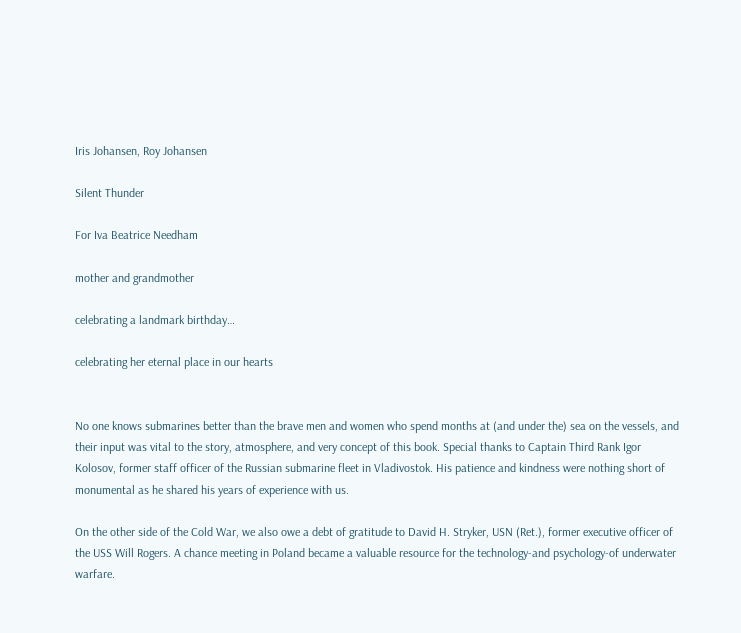Iris Johansen, Roy Johansen

Silent Thunder

For Iva Beatrice Needham

mother and grandmother

celebrating a landmark birthday…

celebrating her eternal place in our hearts


No one knows submarines better than the brave men and women who spend months at (and under the) sea on the vessels, and their input was vital to the story, atmosphere, and very concept of this book. Special thanks to Captain Third Rank Igor Kolosov, former staff officer of the Russian submarine fleet in Vladivostok. His patience and kindness were nothing short of monumental as he shared his years of experience with us.

On the other side of the Cold War, we also owe a debt of gratitude to David H. Stryker, USN (Ret.), former executive officer of the USS Will Rogers. A chance meeting in Poland became a valuable resource for the technology-and psychology-of underwater warfare.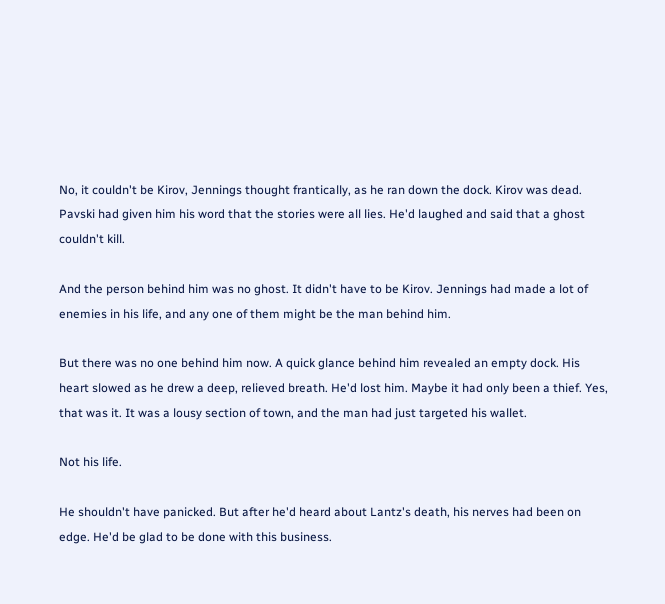No, it couldn't be Kirov, Jennings thought frantically, as he ran down the dock. Kirov was dead. Pavski had given him his word that the stories were all lies. He'd laughed and said that a ghost couldn't kill.

And the person behind him was no ghost. It didn't have to be Kirov. Jennings had made a lot of enemies in his life, and any one of them might be the man behind him.

But there was no one behind him now. A quick glance behind him revealed an empty dock. His heart slowed as he drew a deep, relieved breath. He'd lost him. Maybe it had only been a thief. Yes, that was it. It was a lousy section of town, and the man had just targeted his wallet.

Not his life.

He shouldn't have panicked. But after he'd heard about Lantz's death, his nerves had been on edge. He'd be glad to be done with this business.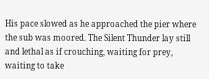His pace slowed as he approached the pier where the sub was moored. The Silent Thunder lay still and lethal as if crouching, waiting for prey, waiting to take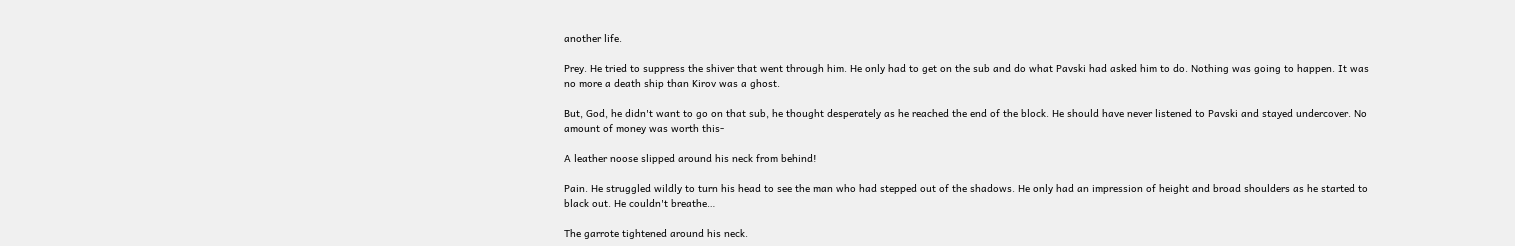another life.

Prey. He tried to suppress the shiver that went through him. He only had to get on the sub and do what Pavski had asked him to do. Nothing was going to happen. It was no more a death ship than Kirov was a ghost.

But, God, he didn't want to go on that sub, he thought desperately as he reached the end of the block. He should have never listened to Pavski and stayed undercover. No amount of money was worth this-

A leather noose slipped around his neck from behind!

Pain. He struggled wildly to turn his head to see the man who had stepped out of the shadows. He only had an impression of height and broad shoulders as he started to black out. He couldn't breathe…

The garrote tightened around his neck.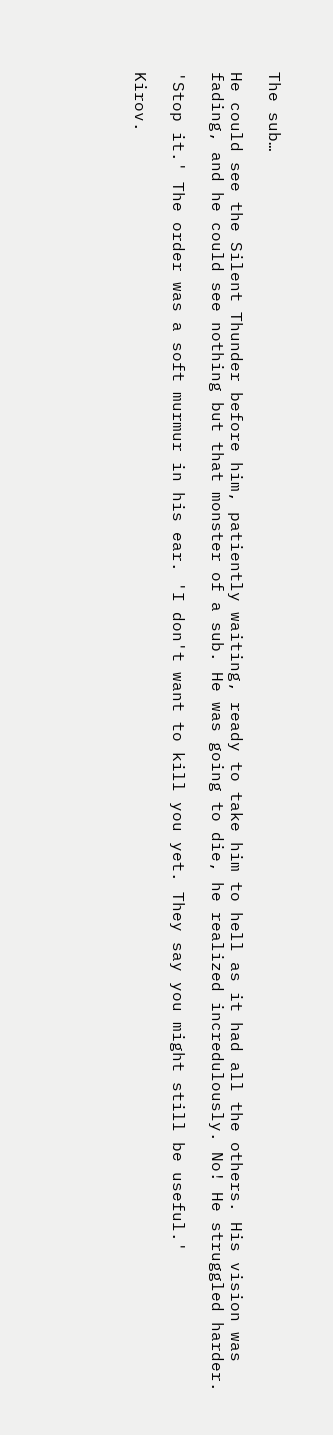The sub…

He could see the Silent Thunder before him, patiently waiting, ready to take him to hell as it had all the others. His vision was fading, and he could see nothing but that monster of a sub. He was going to die, he realized incredulously. No! He struggled harder.

'Stop it.' The order was a soft murmur in his ear. 'I don't want to kill you yet. They say you might still be useful.'

Kirov.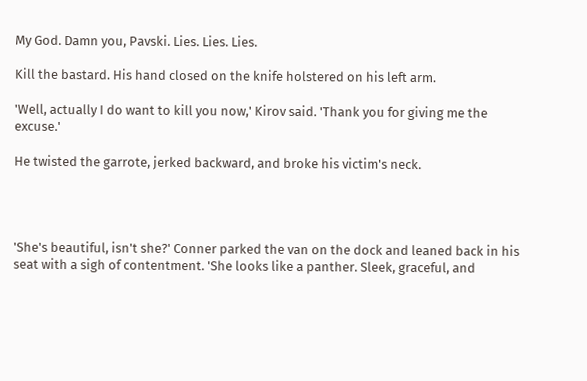My God. Damn you, Pavski. Lies. Lies. Lies.

Kill the bastard. His hand closed on the knife holstered on his left arm.

'Well, actually I do want to kill you now,' Kirov said. 'Thank you for giving me the excuse.'

He twisted the garrote, jerked backward, and broke his victim's neck.




'She's beautiful, isn't she?' Conner parked the van on the dock and leaned back in his seat with a sigh of contentment. 'She looks like a panther. Sleek, graceful, and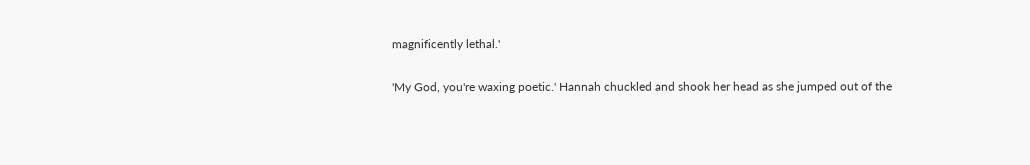magnificently lethal.'

'My God, you're waxing poetic.' Hannah chuckled and shook her head as she jumped out of the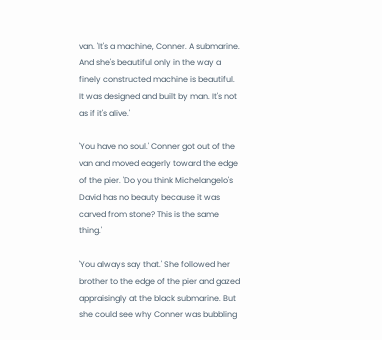van. 'It's a machine, Conner. A submarine. And she's beautiful only in the way a finely constructed machine is beautiful. It was designed and built by man. It's not as if it's alive.'

'You have no soul.' Conner got out of the van and moved eagerly toward the edge of the pier. 'Do you think Michelangelo's David has no beauty because it was carved from stone? This is the same thing.'

'You always say that.' She followed her brother to the edge of the pier and gazed appraisingly at the black submarine. But she could see why Conner was bubbling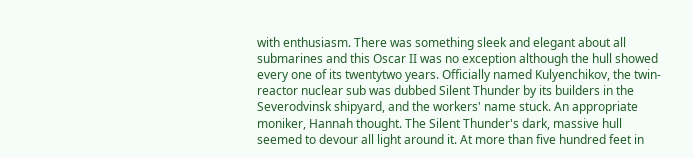with enthusiasm. There was something sleek and elegant about all submarines and this Oscar II was no exception although the hull showed every one of its twentytwo years. Officially named Kulyenchikov, the twin-reactor nuclear sub was dubbed Silent Thunder by its builders in the Severodvinsk shipyard, and the workers' name stuck. An appropriate moniker, Hannah thought. The Silent Thunder's dark, massive hull seemed to devour all light around it. At more than five hundred feet in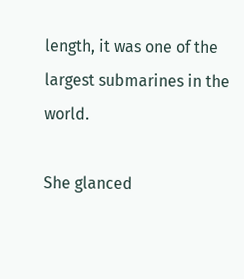length, it was one of the largest submarines in the world.

She glanced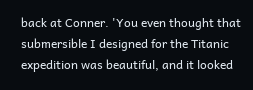back at Conner. 'You even thought that submersible I designed for the Titanic expedition was beautiful, and it looked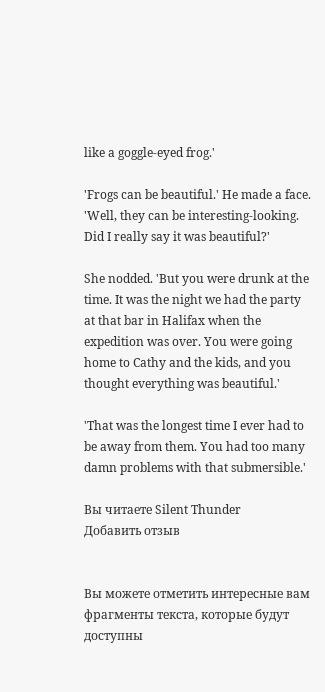like a goggle-eyed frog.'

'Frogs can be beautiful.' He made a face. 'Well, they can be interesting-looking. Did I really say it was beautiful?'

She nodded. 'But you were drunk at the time. It was the night we had the party at that bar in Halifax when the expedition was over. You were going home to Cathy and the kids, and you thought everything was beautiful.'

'That was the longest time I ever had to be away from them. You had too many damn problems with that submersible.'

Вы читаете Silent Thunder
Добавить отзыв


Вы можете отметить интересные вам фрагменты текста, которые будут доступны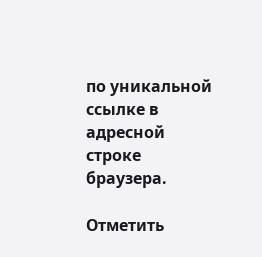по уникальной ссылке в адресной строке браузера.

Отметить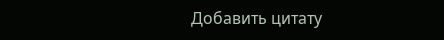Добавить цитату